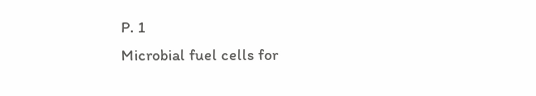P. 1
Microbial fuel cells for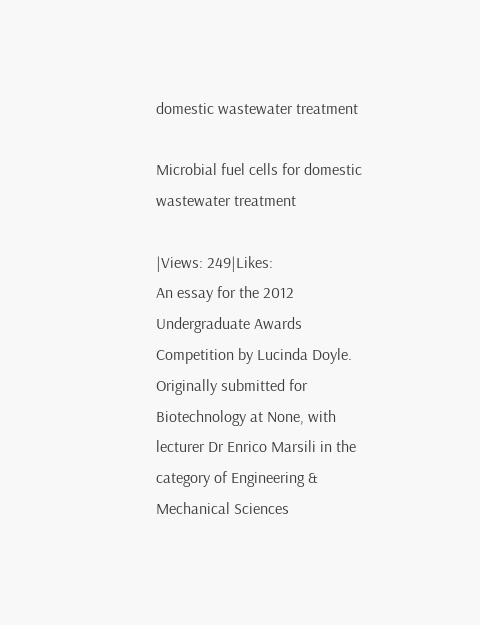domestic wastewater treatment

Microbial fuel cells for domestic wastewater treatment

|Views: 249|Likes:
An essay for the 2012 Undergraduate Awards Competition by Lucinda Doyle. Originally submitted for Biotechnology at None, with lecturer Dr Enrico Marsili in the category of Engineering & Mechanical Sciences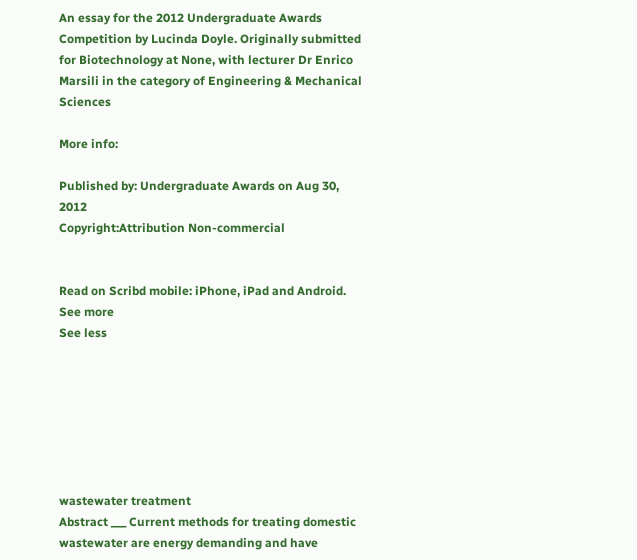An essay for the 2012 Undergraduate Awards Competition by Lucinda Doyle. Originally submitted for Biotechnology at None, with lecturer Dr Enrico Marsili in the category of Engineering & Mechanical Sciences

More info:

Published by: Undergraduate Awards on Aug 30, 2012
Copyright:Attribution Non-commercial


Read on Scribd mobile: iPhone, iPad and Android.
See more
See less







wastewater treatment
Abstract ___ Current methods for treating domestic wastewater are energy demanding and have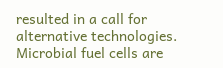resulted in a call for alternative technologies. Microbial fuel cells are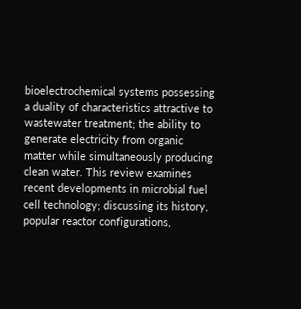bioelectrochemical systems possessing a duality of characteristics attractive to wastewater treatment; the ability to generate electricity from organic matter while simultaneously producing clean water. This review examines recent developments in microbial fuel cell technology; discussing its history, popular reactor configurations,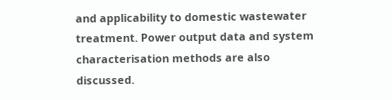and applicability to domestic wastewater treatment. Power output data and system characterisation methods are also discussed.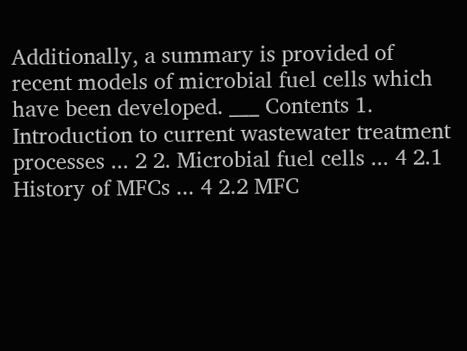Additionally, a summary is provided of recent models of microbial fuel cells which have been developed. ___ Contents 1. Introduction to current wastewater treatment processes ... 2 2. Microbial fuel cells ... 4 2.1 History of MFCs ... 4 2.2 MFC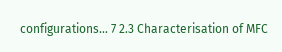configurations... 7 2.3 Characterisation of MFC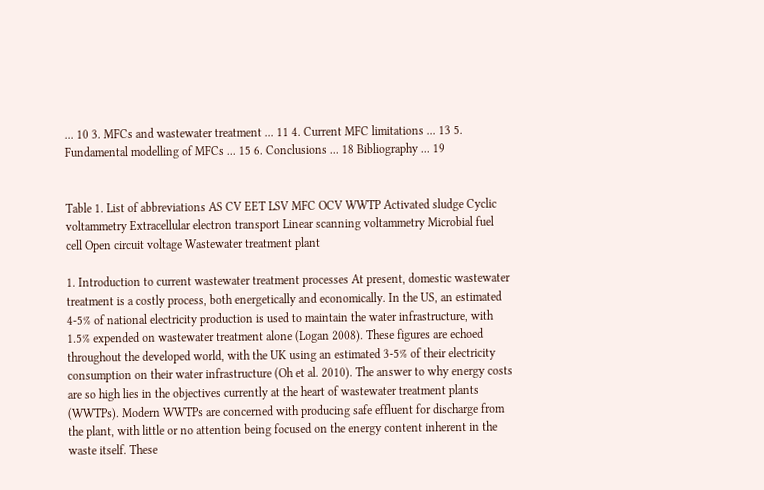... 10 3. MFCs and wastewater treatment ... 11 4. Current MFC limitations ... 13 5. Fundamental modelling of MFCs ... 15 6. Conclusions ... 18 Bibliography ... 19


Table 1. List of abbreviations AS CV EET LSV MFC OCV WWTP Activated sludge Cyclic voltammetry Extracellular electron transport Linear scanning voltammetry Microbial fuel cell Open circuit voltage Wastewater treatment plant

1. Introduction to current wastewater treatment processes At present, domestic wastewater treatment is a costly process, both energetically and economically. In the US, an estimated 4-5% of national electricity production is used to maintain the water infrastructure, with 1.5% expended on wastewater treatment alone (Logan 2008). These figures are echoed throughout the developed world, with the UK using an estimated 3-5% of their electricity consumption on their water infrastructure (Oh et al. 2010). The answer to why energy costs are so high lies in the objectives currently at the heart of wastewater treatment plants (WWTPs). Modern WWTPs are concerned with producing safe effluent for discharge from the plant, with little or no attention being focused on the energy content inherent in the waste itself. These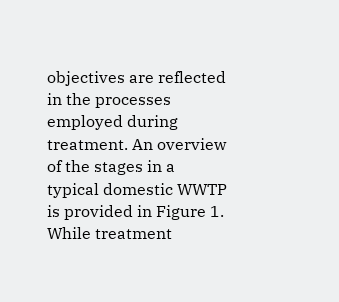objectives are reflected in the processes employed during treatment. An overview of the stages in a typical domestic WWTP is provided in Figure 1. While treatment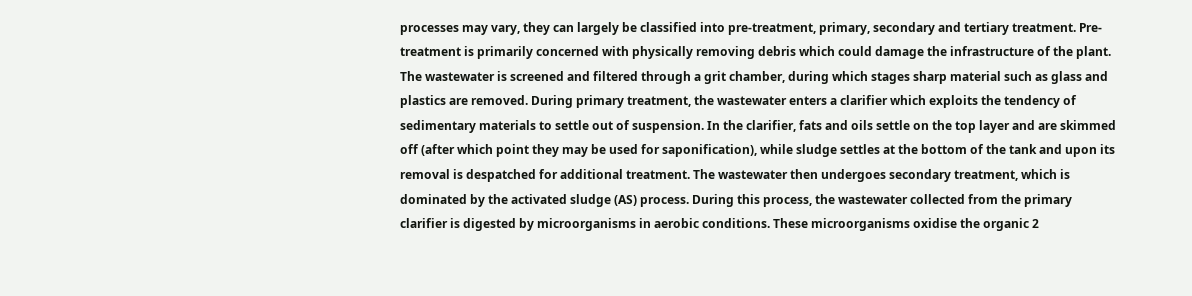processes may vary, they can largely be classified into pre-treatment, primary, secondary and tertiary treatment. Pre-treatment is primarily concerned with physically removing debris which could damage the infrastructure of the plant. The wastewater is screened and filtered through a grit chamber, during which stages sharp material such as glass and plastics are removed. During primary treatment, the wastewater enters a clarifier which exploits the tendency of sedimentary materials to settle out of suspension. In the clarifier, fats and oils settle on the top layer and are skimmed off (after which point they may be used for saponification), while sludge settles at the bottom of the tank and upon its removal is despatched for additional treatment. The wastewater then undergoes secondary treatment, which is dominated by the activated sludge (AS) process. During this process, the wastewater collected from the primary clarifier is digested by microorganisms in aerobic conditions. These microorganisms oxidise the organic 2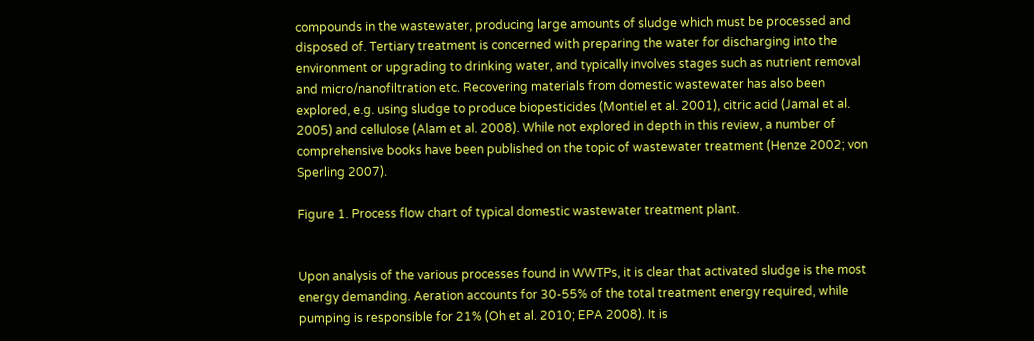compounds in the wastewater, producing large amounts of sludge which must be processed and disposed of. Tertiary treatment is concerned with preparing the water for discharging into the environment or upgrading to drinking water, and typically involves stages such as nutrient removal and micro/nanofiltration etc. Recovering materials from domestic wastewater has also been explored, e.g. using sludge to produce biopesticides (Montiel et al. 2001), citric acid (Jamal et al. 2005) and cellulose (Alam et al. 2008). While not explored in depth in this review, a number of comprehensive books have been published on the topic of wastewater treatment (Henze 2002; von Sperling 2007).

Figure 1. Process flow chart of typical domestic wastewater treatment plant.


Upon analysis of the various processes found in WWTPs, it is clear that activated sludge is the most energy demanding. Aeration accounts for 30-55% of the total treatment energy required, while pumping is responsible for 21% (Oh et al. 2010; EPA 2008). It is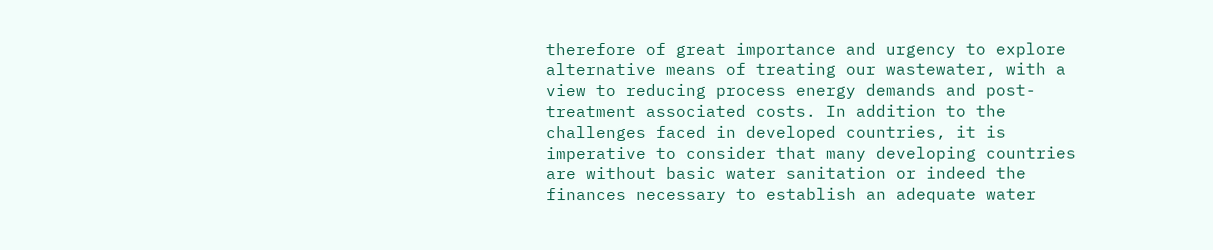therefore of great importance and urgency to explore alternative means of treating our wastewater, with a view to reducing process energy demands and post-treatment associated costs. In addition to the challenges faced in developed countries, it is imperative to consider that many developing countries are without basic water sanitation or indeed the finances necessary to establish an adequate water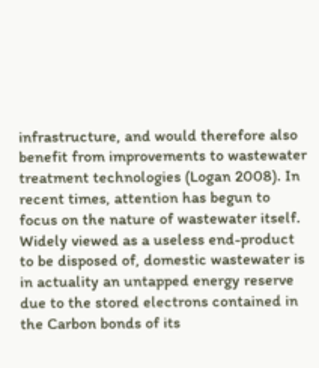infrastructure, and would therefore also benefit from improvements to wastewater treatment technologies (Logan 2008). In recent times, attention has begun to focus on the nature of wastewater itself. Widely viewed as a useless end-product to be disposed of, domestic wastewater is in actuality an untapped energy reserve due to the stored electrons contained in the Carbon bonds of its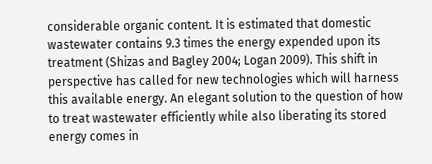considerable organic content. It is estimated that domestic wastewater contains 9.3 times the energy expended upon its treatment (Shizas and Bagley 2004; Logan 2009). This shift in perspective has called for new technologies which will harness this available energy. An elegant solution to the question of how to treat wastewater efficiently while also liberating its stored energy comes in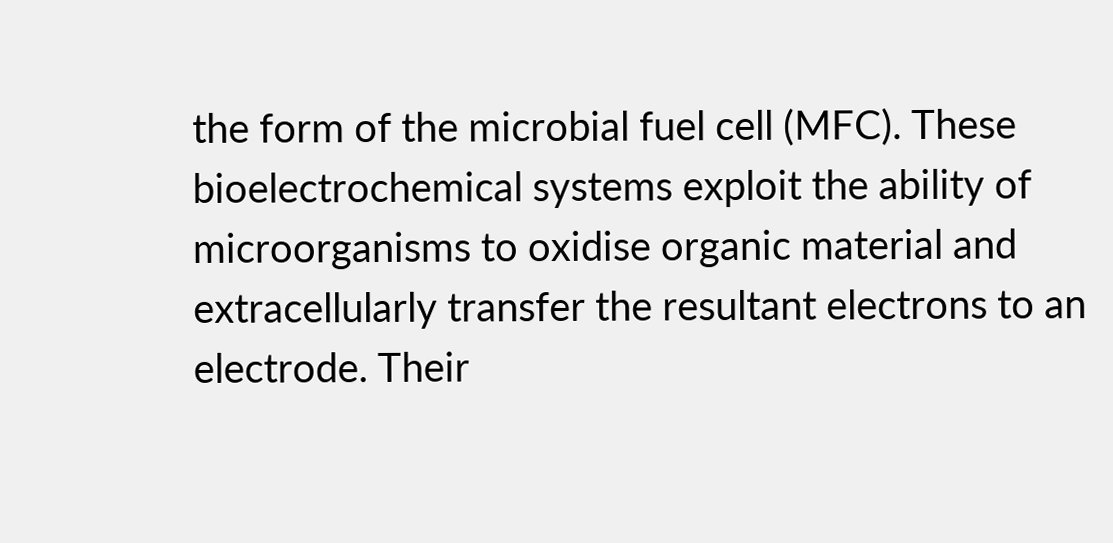the form of the microbial fuel cell (MFC). These bioelectrochemical systems exploit the ability of microorganisms to oxidise organic material and extracellularly transfer the resultant electrons to an electrode. Their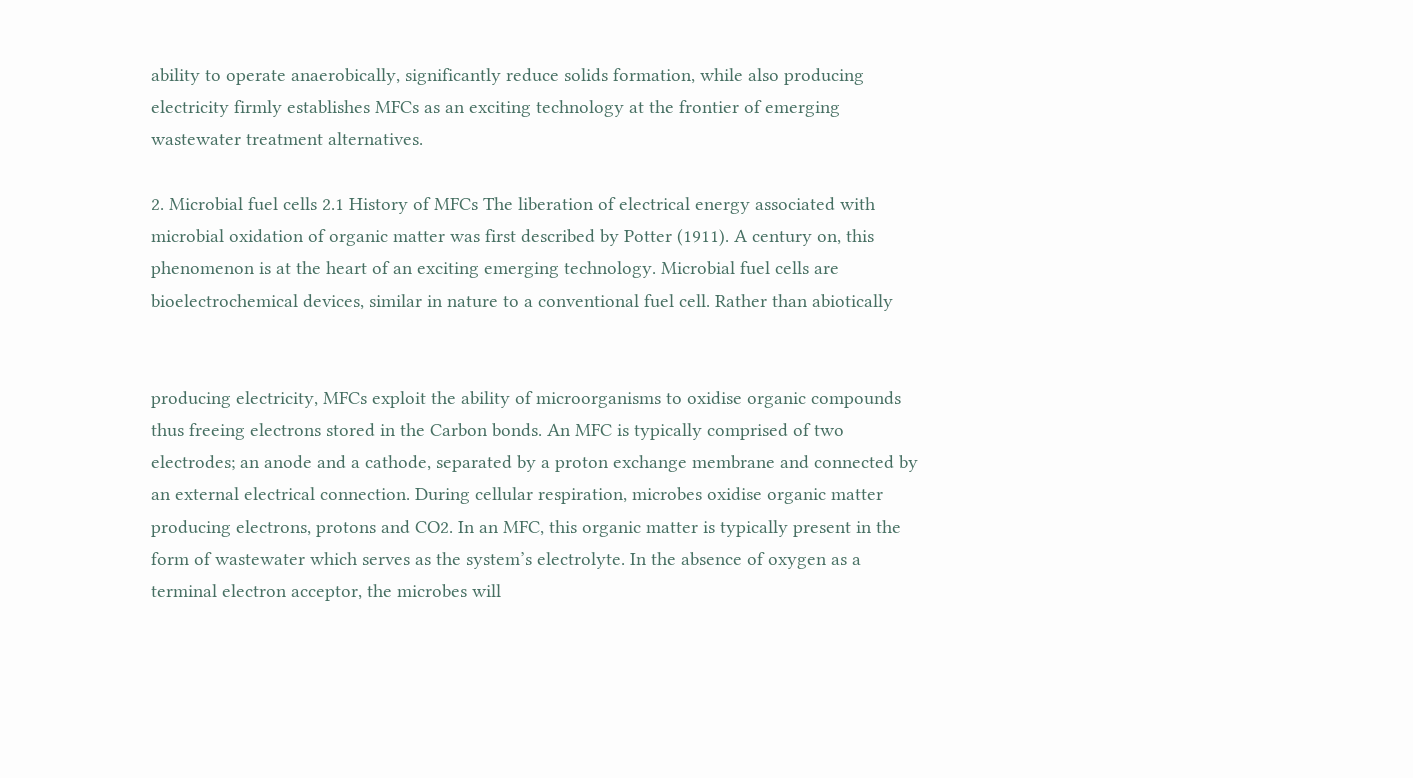ability to operate anaerobically, significantly reduce solids formation, while also producing electricity firmly establishes MFCs as an exciting technology at the frontier of emerging wastewater treatment alternatives.

2. Microbial fuel cells 2.1 History of MFCs The liberation of electrical energy associated with microbial oxidation of organic matter was first described by Potter (1911). A century on, this phenomenon is at the heart of an exciting emerging technology. Microbial fuel cells are bioelectrochemical devices, similar in nature to a conventional fuel cell. Rather than abiotically


producing electricity, MFCs exploit the ability of microorganisms to oxidise organic compounds thus freeing electrons stored in the Carbon bonds. An MFC is typically comprised of two electrodes; an anode and a cathode, separated by a proton exchange membrane and connected by an external electrical connection. During cellular respiration, microbes oxidise organic matter producing electrons, protons and CO2. In an MFC, this organic matter is typically present in the form of wastewater which serves as the system’s electrolyte. In the absence of oxygen as a terminal electron acceptor, the microbes will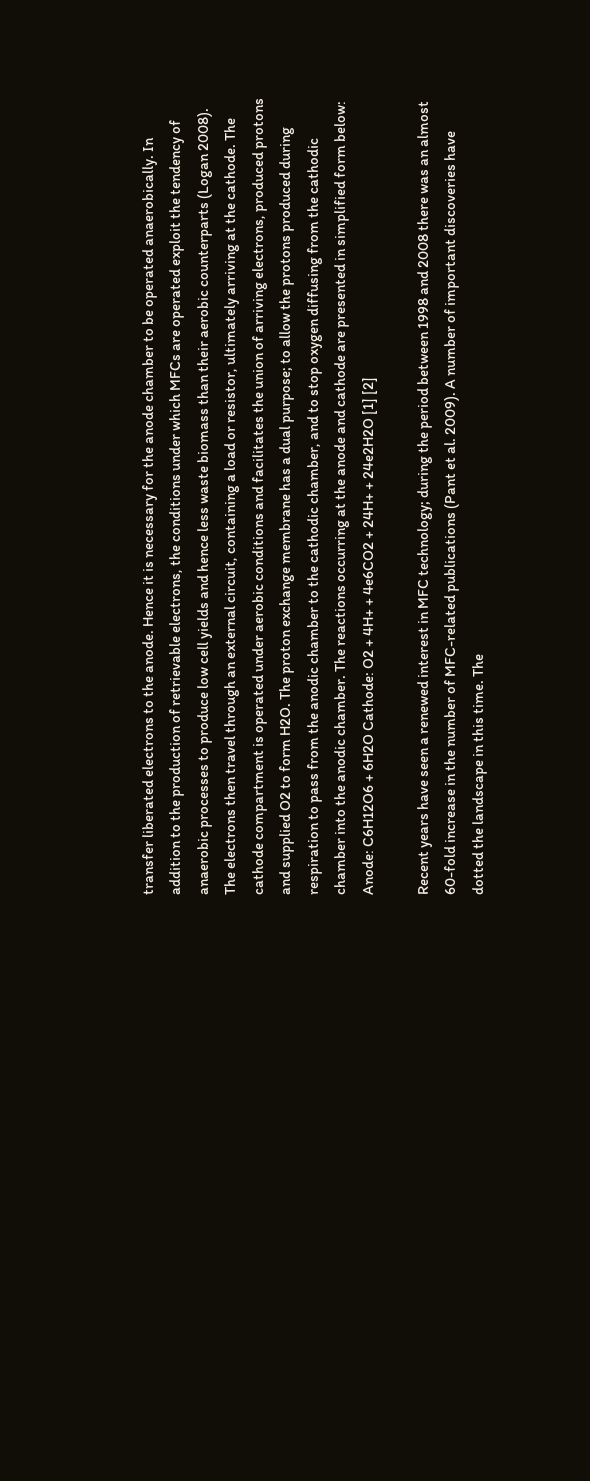transfer liberated electrons to the anode. Hence it is necessary for the anode chamber to be operated anaerobically. In addition to the production of retrievable electrons, the conditions under which MFCs are operated exploit the tendency of anaerobic processes to produce low cell yields and hence less waste biomass than their aerobic counterparts (Logan 2008). The electrons then travel through an external circuit, containing a load or resistor, ultimately arriving at the cathode. The cathode compartment is operated under aerobic conditions and facilitates the union of arriving electrons, produced protons and supplied O2 to form H2O. The proton exchange membrane has a dual purpose; to allow the protons produced during respiration to pass from the anodic chamber to the cathodic chamber, and to stop oxygen diffusing from the cathodic chamber into the anodic chamber. The reactions occurring at the anode and cathode are presented in simplified form below: Anode: C6H12O6 + 6H2O Cathode: O2 + 4H+ + 4e6CO2 + 24H+ + 24e2H2O [1] [2]

Recent years have seen a renewed interest in MFC technology; during the period between 1998 and 2008 there was an almost 60-fold increase in the number of MFC-related publications (Pant et al. 2009). A number of important discoveries have dotted the landscape in this time. The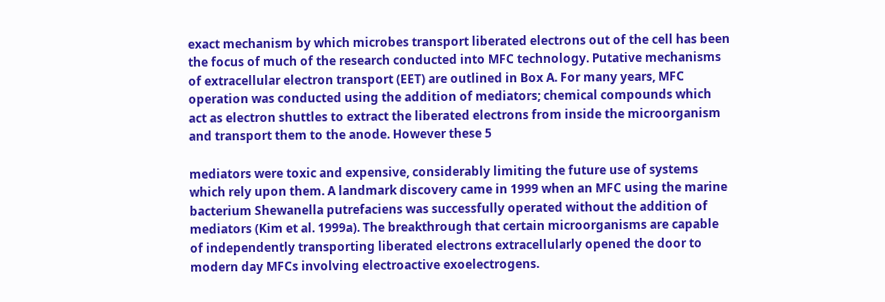exact mechanism by which microbes transport liberated electrons out of the cell has been the focus of much of the research conducted into MFC technology. Putative mechanisms of extracellular electron transport (EET) are outlined in Box A. For many years, MFC operation was conducted using the addition of mediators; chemical compounds which act as electron shuttles to extract the liberated electrons from inside the microorganism and transport them to the anode. However these 5

mediators were toxic and expensive, considerably limiting the future use of systems which rely upon them. A landmark discovery came in 1999 when an MFC using the marine bacterium Shewanella putrefaciens was successfully operated without the addition of mediators (Kim et al. 1999a). The breakthrough that certain microorganisms are capable of independently transporting liberated electrons extracellularly opened the door to modern day MFCs involving electroactive exoelectrogens.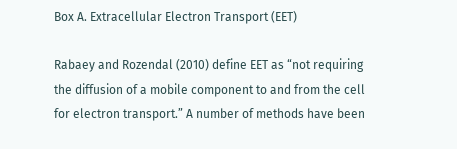Box A. Extracellular Electron Transport (EET)

Rabaey and Rozendal (2010) define EET as “not requiring the diffusion of a mobile component to and from the cell for electron transport.” A number of methods have been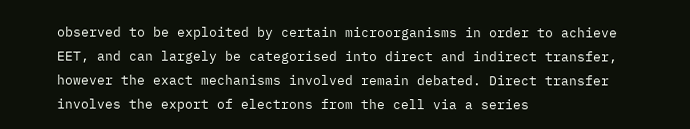observed to be exploited by certain microorganisms in order to achieve EET, and can largely be categorised into direct and indirect transfer, however the exact mechanisms involved remain debated. Direct transfer involves the export of electrons from the cell via a series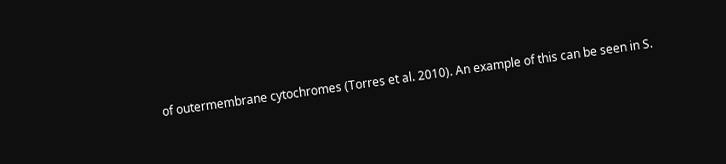of outermembrane cytochromes (Torres et al. 2010). An example of this can be seen in S.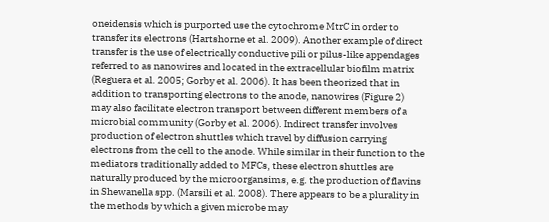oneidensis which is purported use the cytochrome MtrC in order to transfer its electrons (Hartshorne et al. 2009). Another example of direct transfer is the use of electrically conductive pili or pilus-like appendages referred to as nanowires and located in the extracellular biofilm matrix (Reguera et al. 2005; Gorby et al. 2006). It has been theorized that in addition to transporting electrons to the anode, nanowires (Figure 2) may also facilitate electron transport between different members of a microbial community (Gorby et al. 2006). Indirect transfer involves production of electron shuttles which travel by diffusion carrying electrons from the cell to the anode. While similar in their function to the mediators traditionally added to MFCs, these electron shuttles are naturally produced by the microorgansims, e.g. the production of flavins in Shewanella spp. (Marsili et al. 2008). There appears to be a plurality in the methods by which a given microbe may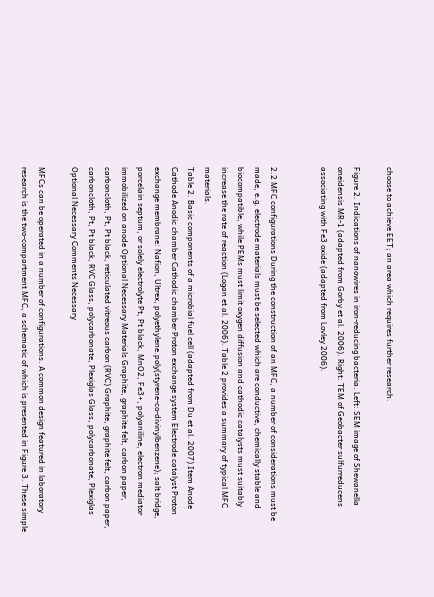choose to achieve EET; an area which requires further research.

Figure 2. Indications of nanowires in iron-reducing bacteria. Left: SEM image of Shewanella oneidensis MR-1 (adapted from Gorby et al. 2006). Right: TEM of Geobacter sulfurreducens associating with Fe3 oxide (adapted from Lovley 2006).


2.2 MFC configurations During the construction of an MFC, a number of considerations must be made, e.g. electrode materials must be selected which are conductive, chemically stable and biocompatible, while PEMs must limit oxygen diffusion and cathodic catalysts must suitably increase the rate of reaction (Logan et al. 2006). Table 2 provides a summary of typical MFC materials.
Table 2. Basic components of a microbial fuel cell (adapted from Du et al. 2007) Item Anode Cathode Anodic chamber Cathodic chamber Proton exchange system Electrode catalyst Proton exchange membrane: Nafion, Ultrex, polyethylene.poly(styrene-co-divinylbenzene); salt bridge, porcelain septum, or solely electrolyte Pt, Pt black, MnO2, Fe3+, polyaniline, electron mediator immobilized on anode Optional Necessary Materials Graphite, graphite felt, carbon paper, carboncloth, Pt, Pt black, reticulated vitreous carbon (RVC) Graphite, graphite felt, carbon paper, carboncloth, Pt, Pt black, RVC Glass, polycarbonate, Plexiglas Glass, polycarbonate, Plexiglas Optional Necessary Comments Necessary

MFCs can be operated in a number of configurations. A common design featured in laboratory research is the two-compartment MFC, a schematic of which is presented in Figure 3. These simple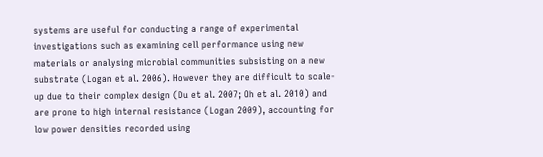systems are useful for conducting a range of experimental investigations such as examining cell performance using new materials or analysing microbial communities subsisting on a new substrate (Logan et al. 2006). However they are difficult to scale-up due to their complex design (Du et al. 2007; Oh et al. 2010) and are prone to high internal resistance (Logan 2009), accounting for low power densities recorded using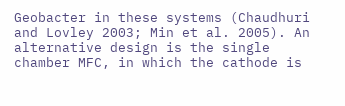Geobacter in these systems (Chaudhuri and Lovley 2003; Min et al. 2005). An alternative design is the single chamber MFC, in which the cathode is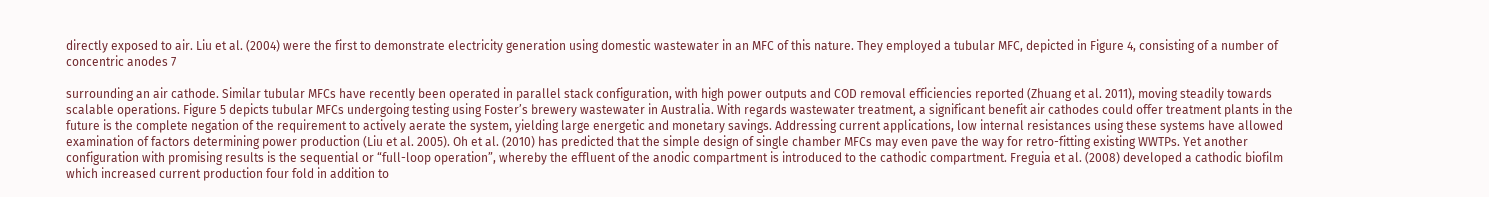directly exposed to air. Liu et al. (2004) were the first to demonstrate electricity generation using domestic wastewater in an MFC of this nature. They employed a tubular MFC, depicted in Figure 4, consisting of a number of concentric anodes 7

surrounding an air cathode. Similar tubular MFCs have recently been operated in parallel stack configuration, with high power outputs and COD removal efficiencies reported (Zhuang et al. 2011), moving steadily towards scalable operations. Figure 5 depicts tubular MFCs undergoing testing using Foster’s brewery wastewater in Australia. With regards wastewater treatment, a significant benefit air cathodes could offer treatment plants in the future is the complete negation of the requirement to actively aerate the system, yielding large energetic and monetary savings. Addressing current applications, low internal resistances using these systems have allowed examination of factors determining power production (Liu et al. 2005). Oh et al. (2010) has predicted that the simple design of single chamber MFCs may even pave the way for retro-fitting existing WWTPs. Yet another configuration with promising results is the sequential or “full-loop operation”, whereby the effluent of the anodic compartment is introduced to the cathodic compartment. Freguia et al. (2008) developed a cathodic biofilm which increased current production four fold in addition to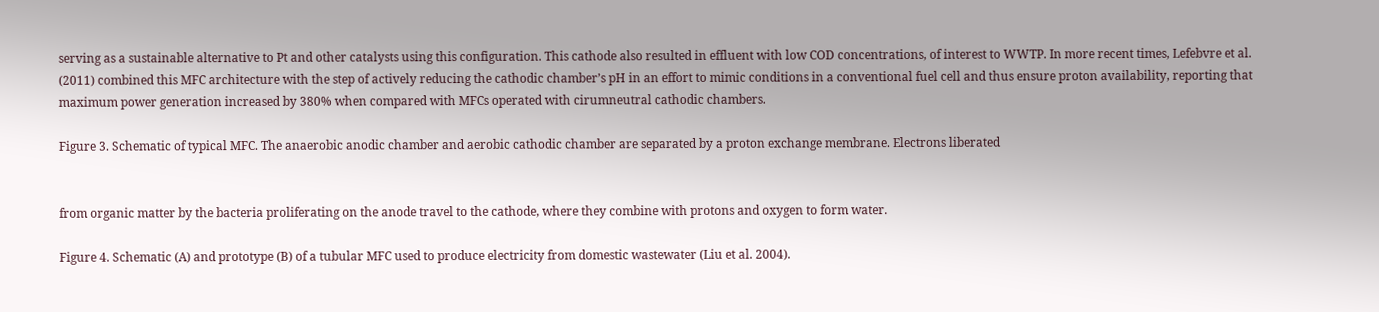serving as a sustainable alternative to Pt and other catalysts using this configuration. This cathode also resulted in effluent with low COD concentrations, of interest to WWTP. In more recent times, Lefebvre et al. (2011) combined this MFC architecture with the step of actively reducing the cathodic chamber’s pH in an effort to mimic conditions in a conventional fuel cell and thus ensure proton availability, reporting that maximum power generation increased by 380% when compared with MFCs operated with cirumneutral cathodic chambers.

Figure 3. Schematic of typical MFC. The anaerobic anodic chamber and aerobic cathodic chamber are separated by a proton exchange membrane. Electrons liberated


from organic matter by the bacteria proliferating on the anode travel to the cathode, where they combine with protons and oxygen to form water.

Figure 4. Schematic (A) and prototype (B) of a tubular MFC used to produce electricity from domestic wastewater (Liu et al. 2004).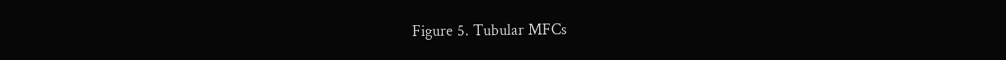Figure 5. Tubular MFCs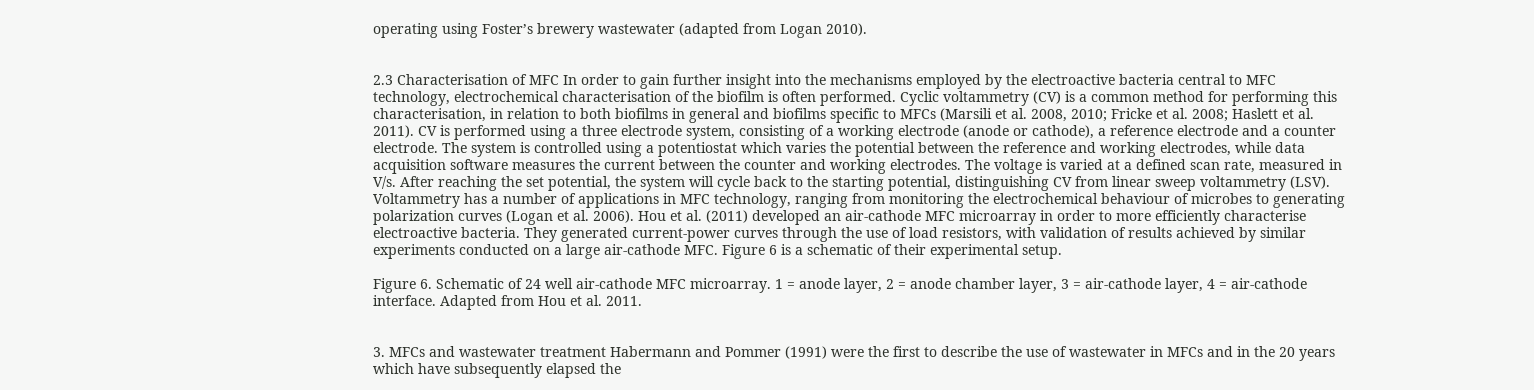operating using Foster’s brewery wastewater (adapted from Logan 2010).


2.3 Characterisation of MFC In order to gain further insight into the mechanisms employed by the electroactive bacteria central to MFC technology, electrochemical characterisation of the biofilm is often performed. Cyclic voltammetry (CV) is a common method for performing this characterisation, in relation to both biofilms in general and biofilms specific to MFCs (Marsili et al. 2008, 2010; Fricke et al. 2008; Haslett et al. 2011). CV is performed using a three electrode system, consisting of a working electrode (anode or cathode), a reference electrode and a counter electrode. The system is controlled using a potentiostat which varies the potential between the reference and working electrodes, while data acquisition software measures the current between the counter and working electrodes. The voltage is varied at a defined scan rate, measured in V/s. After reaching the set potential, the system will cycle back to the starting potential, distinguishing CV from linear sweep voltammetry (LSV). Voltammetry has a number of applications in MFC technology, ranging from monitoring the electrochemical behaviour of microbes to generating polarization curves (Logan et al. 2006). Hou et al. (2011) developed an air-cathode MFC microarray in order to more efficiently characterise electroactive bacteria. They generated current-power curves through the use of load resistors, with validation of results achieved by similar experiments conducted on a large air-cathode MFC. Figure 6 is a schematic of their experimental setup.

Figure 6. Schematic of 24 well air-cathode MFC microarray. 1 = anode layer, 2 = anode chamber layer, 3 = air-cathode layer, 4 = air-cathode interface. Adapted from Hou et al. 2011.


3. MFCs and wastewater treatment Habermann and Pommer (1991) were the first to describe the use of wastewater in MFCs and in the 20 years which have subsequently elapsed the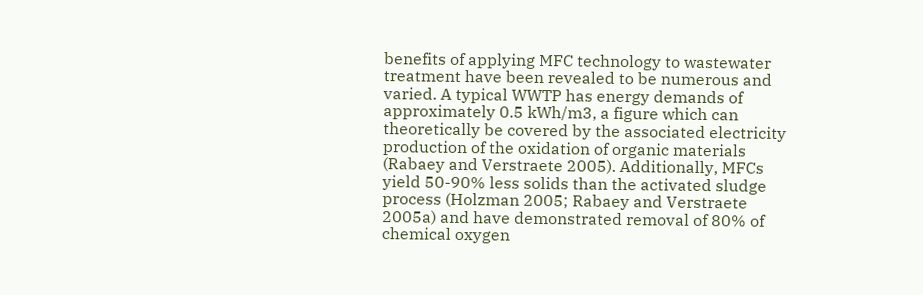benefits of applying MFC technology to wastewater treatment have been revealed to be numerous and varied. A typical WWTP has energy demands of approximately 0.5 kWh/m3, a figure which can theoretically be covered by the associated electricity production of the oxidation of organic materials (Rabaey and Verstraete 2005). Additionally, MFCs yield 50-90% less solids than the activated sludge process (Holzman 2005; Rabaey and Verstraete 2005a) and have demonstrated removal of 80% of chemical oxygen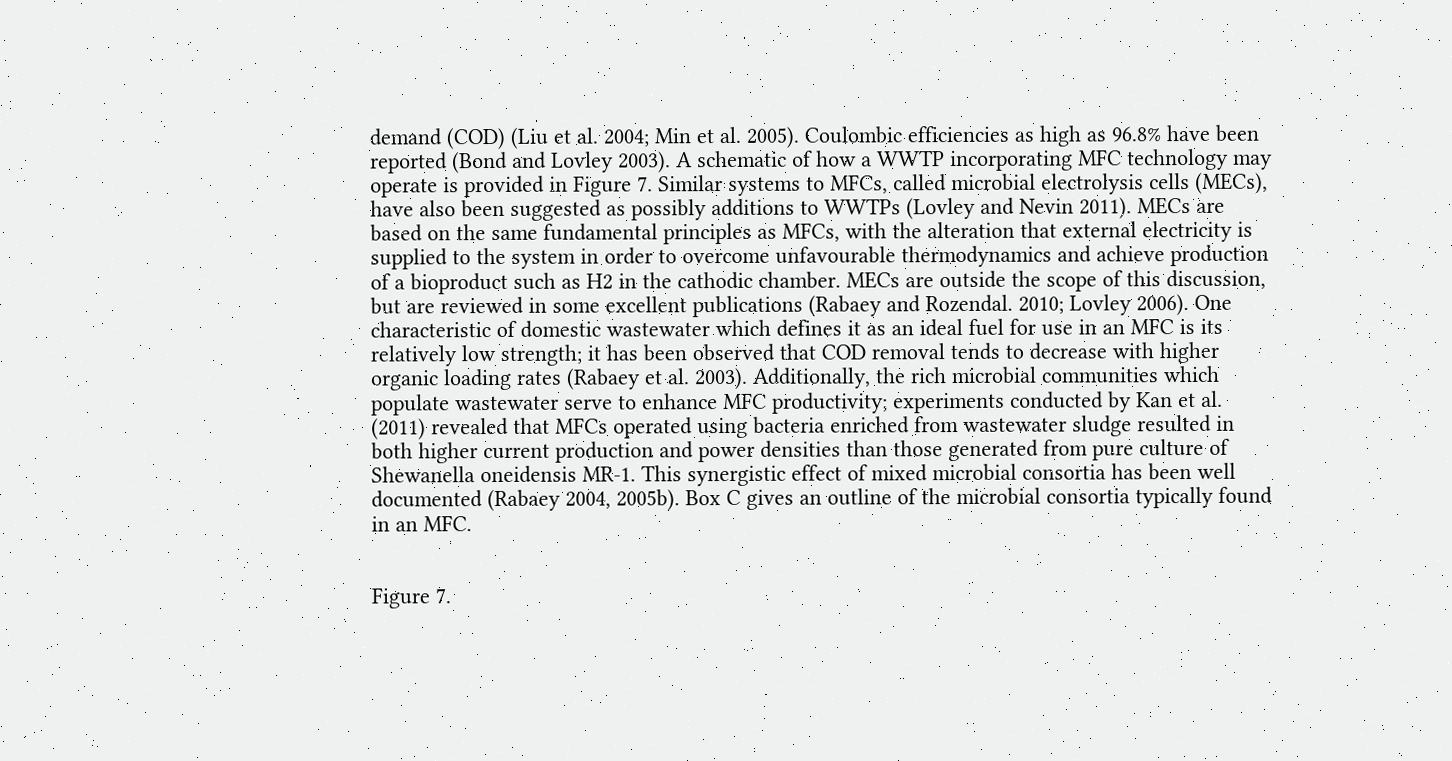demand (COD) (Liu et al. 2004; Min et al. 2005). Coulombic efficiencies as high as 96.8% have been reported (Bond and Lovley 2003). A schematic of how a WWTP incorporating MFC technology may operate is provided in Figure 7. Similar systems to MFCs, called microbial electrolysis cells (MECs), have also been suggested as possibly additions to WWTPs (Lovley and Nevin 2011). MECs are based on the same fundamental principles as MFCs, with the alteration that external electricity is supplied to the system in order to overcome unfavourable thermodynamics and achieve production of a bioproduct such as H2 in the cathodic chamber. MECs are outside the scope of this discussion, but are reviewed in some excellent publications (Rabaey and Rozendal. 2010; Lovley 2006). One characteristic of domestic wastewater which defines it as an ideal fuel for use in an MFC is its relatively low strength; it has been observed that COD removal tends to decrease with higher organic loading rates (Rabaey et al. 2003). Additionally, the rich microbial communities which populate wastewater serve to enhance MFC productivity; experiments conducted by Kan et al. (2011) revealed that MFCs operated using bacteria enriched from wastewater sludge resulted in both higher current production and power densities than those generated from pure culture of Shewanella oneidensis MR-1. This synergistic effect of mixed microbial consortia has been well documented (Rabaey 2004, 2005b). Box C gives an outline of the microbial consortia typically found in an MFC.


Figure 7.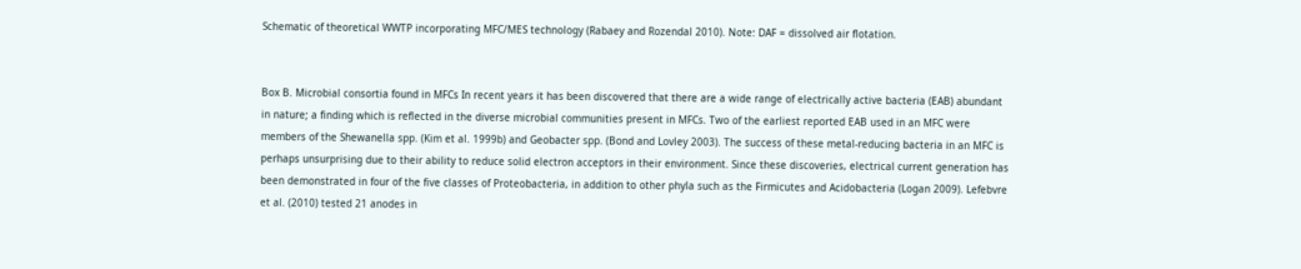Schematic of theoretical WWTP incorporating MFC/MES technology (Rabaey and Rozendal 2010). Note: DAF = dissolved air flotation.


Box B. Microbial consortia found in MFCs In recent years it has been discovered that there are a wide range of electrically active bacteria (EAB) abundant in nature; a finding which is reflected in the diverse microbial communities present in MFCs. Two of the earliest reported EAB used in an MFC were members of the Shewanella spp. (Kim et al. 1999b) and Geobacter spp. (Bond and Lovley 2003). The success of these metal-reducing bacteria in an MFC is perhaps unsurprising due to their ability to reduce solid electron acceptors in their environment. Since these discoveries, electrical current generation has been demonstrated in four of the five classes of Proteobacteria, in addition to other phyla such as the Firmicutes and Acidobacteria (Logan 2009). Lefebvre et al. (2010) tested 21 anodes in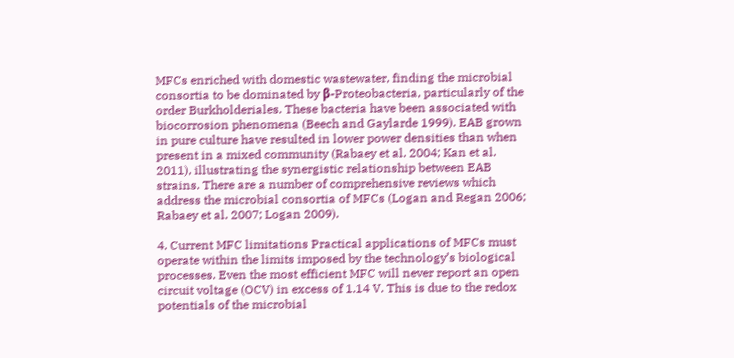MFCs enriched with domestic wastewater, finding the microbial consortia to be dominated by β-Proteobacteria, particularly of the order Burkholderiales. These bacteria have been associated with biocorrosion phenomena (Beech and Gaylarde 1999). EAB grown in pure culture have resulted in lower power densities than when present in a mixed community (Rabaey et al. 2004; Kan et al. 2011), illustrating the synergistic relationship between EAB strains. There are a number of comprehensive reviews which address the microbial consortia of MFCs (Logan and Regan 2006; Rabaey et al. 2007; Logan 2009).

4. Current MFC limitations Practical applications of MFCs must operate within the limits imposed by the technology’s biological processes. Even the most efficient MFC will never report an open circuit voltage (OCV) in excess of 1.14 V. This is due to the redox potentials of the microbial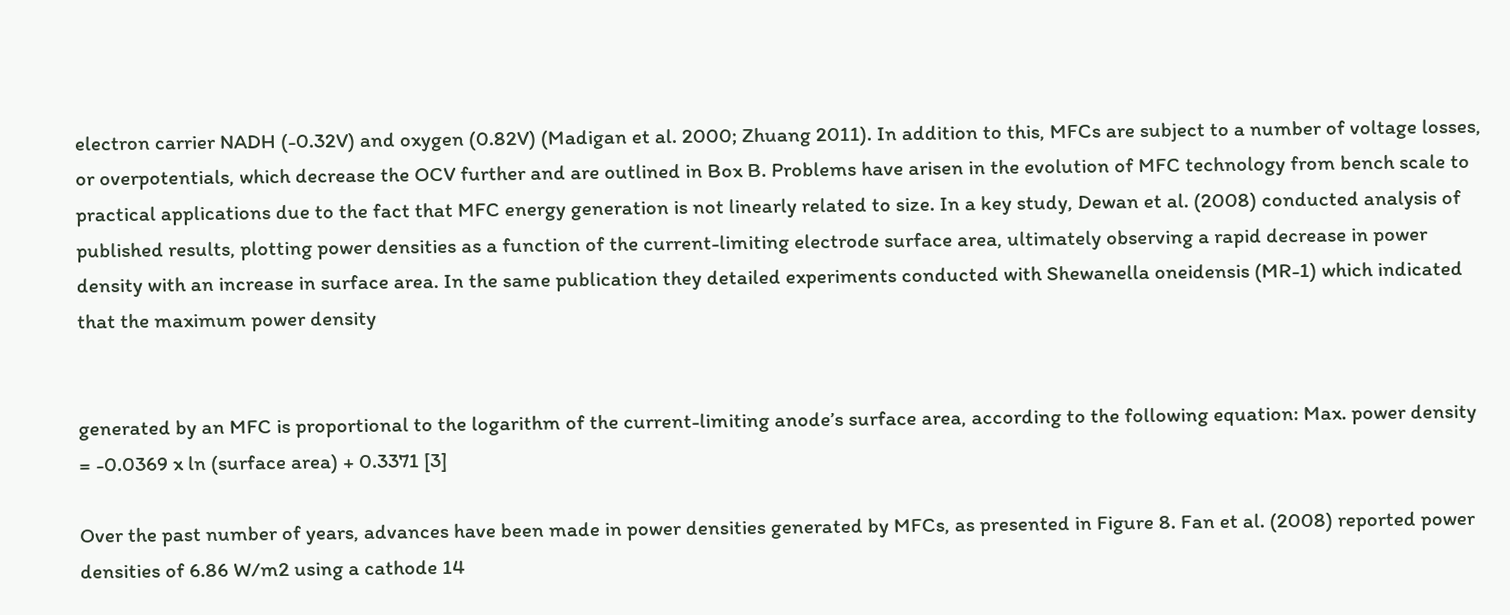electron carrier NADH (-0.32V) and oxygen (0.82V) (Madigan et al. 2000; Zhuang 2011). In addition to this, MFCs are subject to a number of voltage losses, or overpotentials, which decrease the OCV further and are outlined in Box B. Problems have arisen in the evolution of MFC technology from bench scale to practical applications due to the fact that MFC energy generation is not linearly related to size. In a key study, Dewan et al. (2008) conducted analysis of published results, plotting power densities as a function of the current-limiting electrode surface area, ultimately observing a rapid decrease in power density with an increase in surface area. In the same publication they detailed experiments conducted with Shewanella oneidensis (MR-1) which indicated that the maximum power density


generated by an MFC is proportional to the logarithm of the current-limiting anode’s surface area, according to the following equation: Max. power density = -0.0369 x ln (surface area) + 0.3371 [3]

Over the past number of years, advances have been made in power densities generated by MFCs, as presented in Figure 8. Fan et al. (2008) reported power densities of 6.86 W/m2 using a cathode 14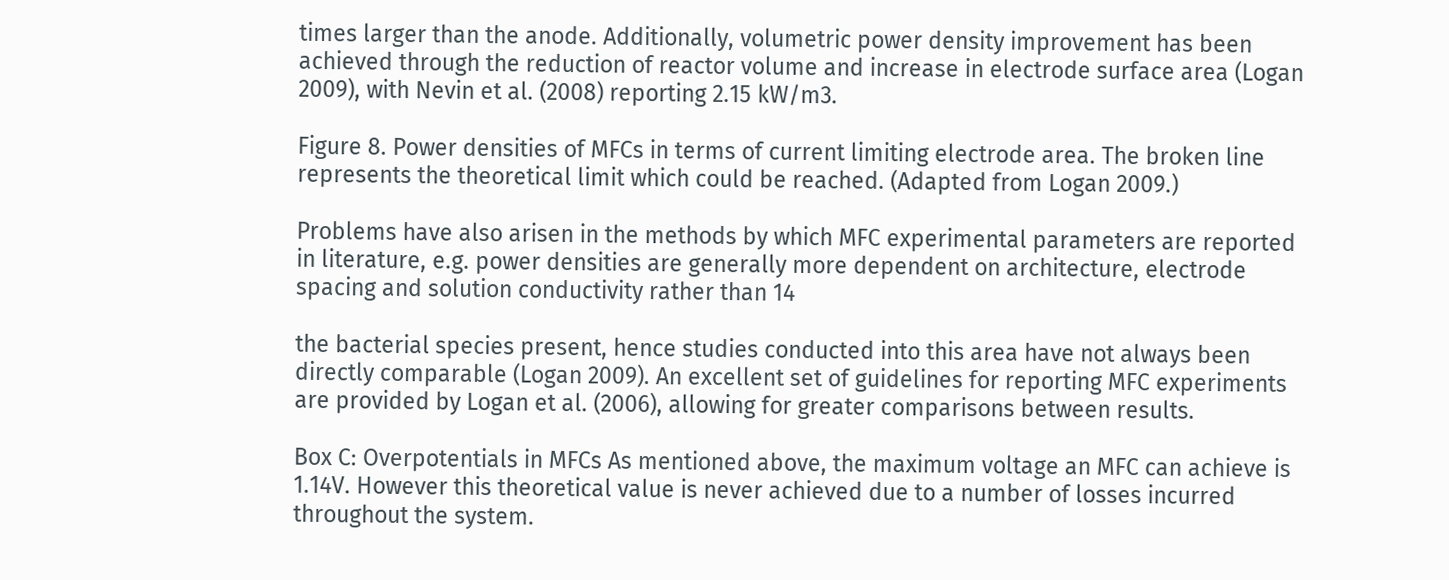times larger than the anode. Additionally, volumetric power density improvement has been achieved through the reduction of reactor volume and increase in electrode surface area (Logan 2009), with Nevin et al. (2008) reporting 2.15 kW/m3.

Figure 8. Power densities of MFCs in terms of current limiting electrode area. The broken line represents the theoretical limit which could be reached. (Adapted from Logan 2009.)

Problems have also arisen in the methods by which MFC experimental parameters are reported in literature, e.g. power densities are generally more dependent on architecture, electrode spacing and solution conductivity rather than 14

the bacterial species present, hence studies conducted into this area have not always been directly comparable (Logan 2009). An excellent set of guidelines for reporting MFC experiments are provided by Logan et al. (2006), allowing for greater comparisons between results.

Box C: Overpotentials in MFCs As mentioned above, the maximum voltage an MFC can achieve is 1.14V. However this theoretical value is never achieved due to a number of losses incurred throughout the system.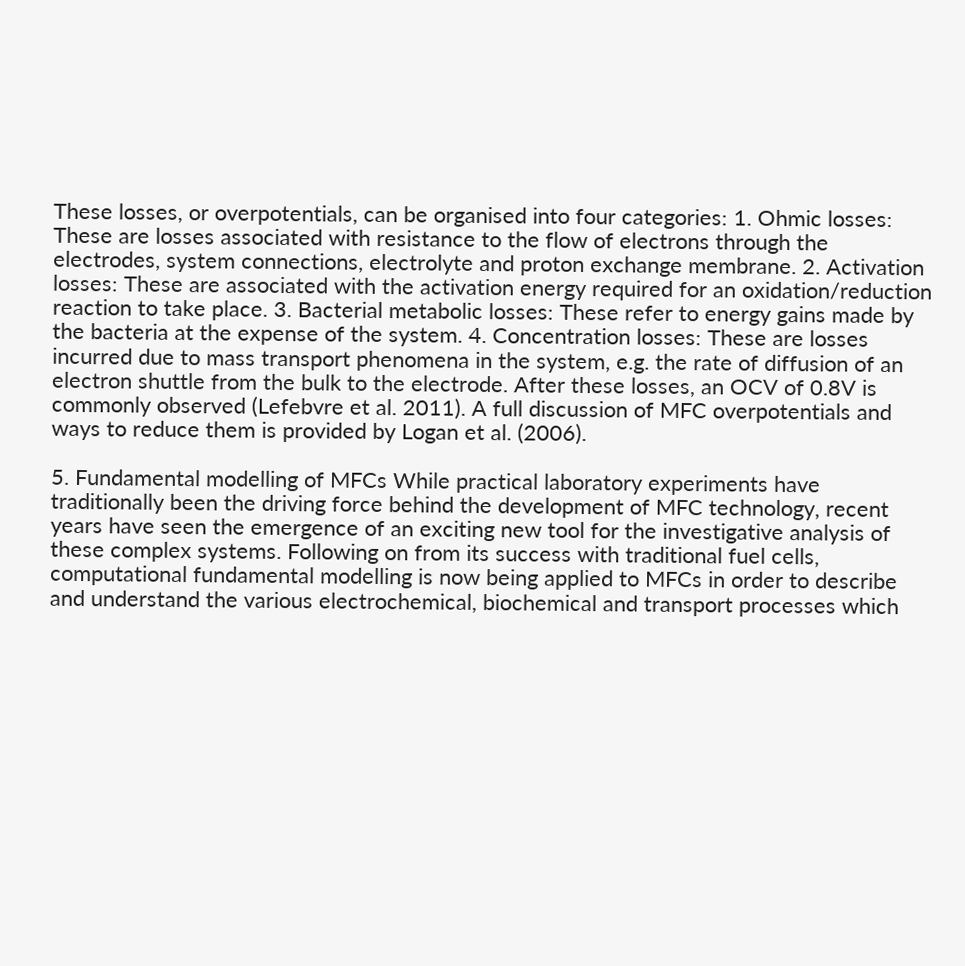These losses, or overpotentials, can be organised into four categories: 1. Ohmic losses: These are losses associated with resistance to the flow of electrons through the electrodes, system connections, electrolyte and proton exchange membrane. 2. Activation losses: These are associated with the activation energy required for an oxidation/reduction reaction to take place. 3. Bacterial metabolic losses: These refer to energy gains made by the bacteria at the expense of the system. 4. Concentration losses: These are losses incurred due to mass transport phenomena in the system, e.g. the rate of diffusion of an electron shuttle from the bulk to the electrode. After these losses, an OCV of 0.8V is commonly observed (Lefebvre et al. 2011). A full discussion of MFC overpotentials and ways to reduce them is provided by Logan et al. (2006).

5. Fundamental modelling of MFCs While practical laboratory experiments have traditionally been the driving force behind the development of MFC technology, recent years have seen the emergence of an exciting new tool for the investigative analysis of these complex systems. Following on from its success with traditional fuel cells, computational fundamental modelling is now being applied to MFCs in order to describe and understand the various electrochemical, biochemical and transport processes which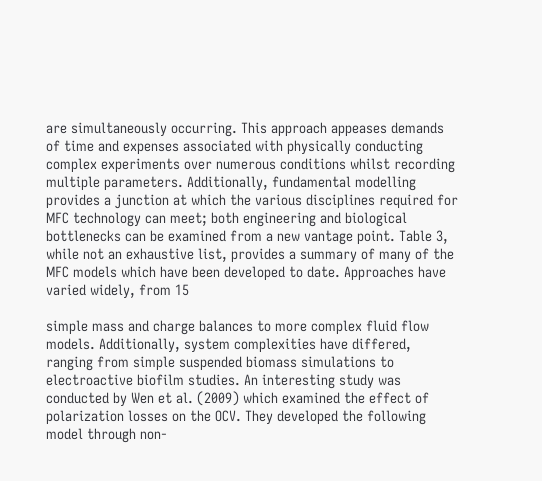are simultaneously occurring. This approach appeases demands of time and expenses associated with physically conducting complex experiments over numerous conditions whilst recording multiple parameters. Additionally, fundamental modelling provides a junction at which the various disciplines required for MFC technology can meet; both engineering and biological bottlenecks can be examined from a new vantage point. Table 3, while not an exhaustive list, provides a summary of many of the MFC models which have been developed to date. Approaches have varied widely, from 15

simple mass and charge balances to more complex fluid flow models. Additionally, system complexities have differed, ranging from simple suspended biomass simulations to electroactive biofilm studies. An interesting study was conducted by Wen et al. (2009) which examined the effect of polarization losses on the OCV. They developed the following model through non-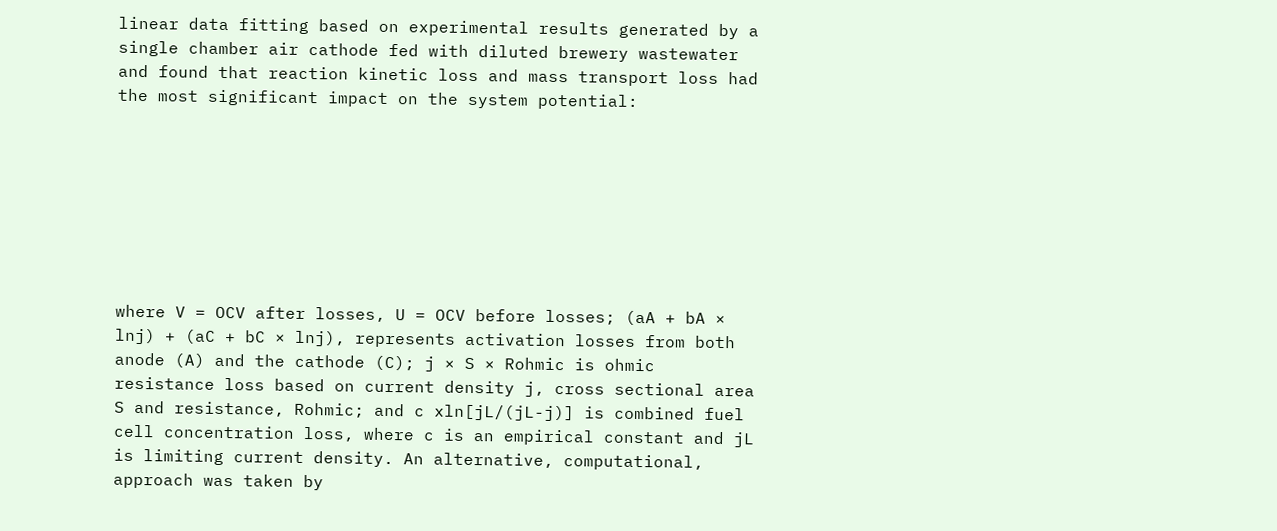linear data fitting based on experimental results generated by a single chamber air cathode fed with diluted brewery wastewater and found that reaction kinetic loss and mass transport loss had the most significant impact on the system potential:








where V = OCV after losses, U = OCV before losses; (aA + bA × lnj) + (aC + bC × lnj), represents activation losses from both anode (A) and the cathode (C); j × S × Rohmic is ohmic resistance loss based on current density j, cross sectional area S and resistance, Rohmic; and c xln[jL/(jL-j)] is combined fuel cell concentration loss, where c is an empirical constant and jL is limiting current density. An alternative, computational, approach was taken by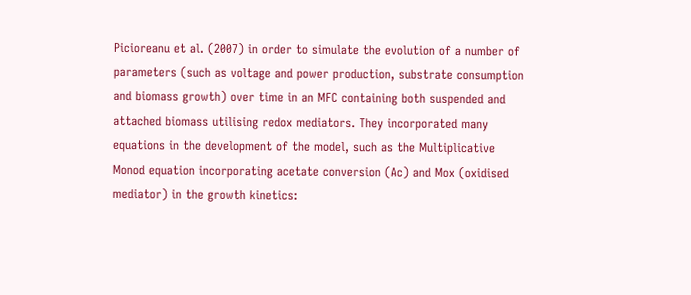Picioreanu et al. (2007) in order to simulate the evolution of a number of parameters (such as voltage and power production, substrate consumption and biomass growth) over time in an MFC containing both suspended and attached biomass utilising redox mediators. They incorporated many equations in the development of the model, such as the Multiplicative Monod equation incorporating acetate conversion (Ac) and Mox (oxidised mediator) in the growth kinetics: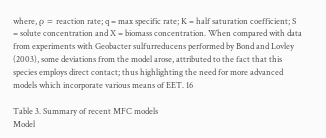where, ρ = reaction rate; q = max specific rate; K = half saturation coefficient; S = solute concentration and X = biomass concentration. When compared with data from experiments with Geobacter sulfurreducens performed by Bond and Lovley (2003), some deviations from the model arose, attributed to the fact that this species employs direct contact; thus highlighting the need for more advanced models which incorporate various means of EET. 16

Table 3. Summary of recent MFC models
Model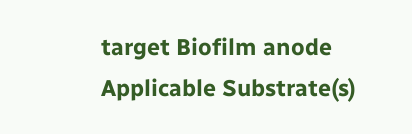target Biofilm anode Applicable Substrate(s)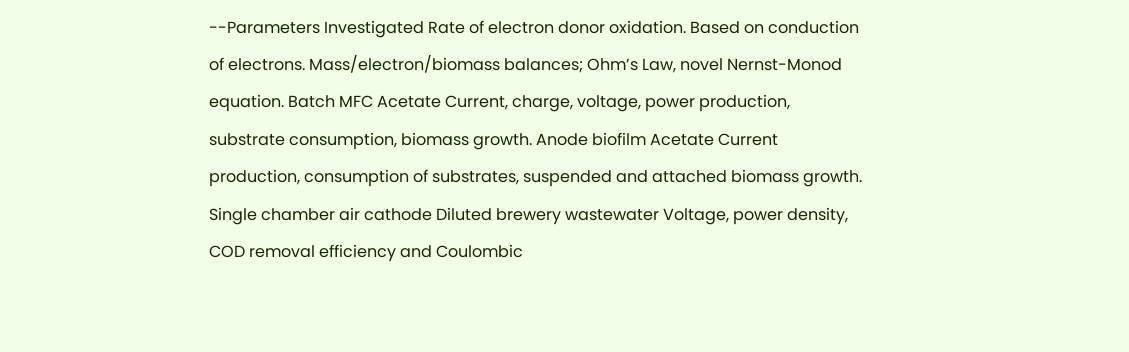--Parameters Investigated Rate of electron donor oxidation. Based on conduction of electrons. Mass/electron/biomass balances; Ohm’s Law, novel Nernst-Monod equation. Batch MFC Acetate Current, charge, voltage, power production, substrate consumption, biomass growth. Anode biofilm Acetate Current production, consumption of substrates, suspended and attached biomass growth. Single chamber air cathode Diluted brewery wastewater Voltage, power density, COD removal efficiency and Coulombic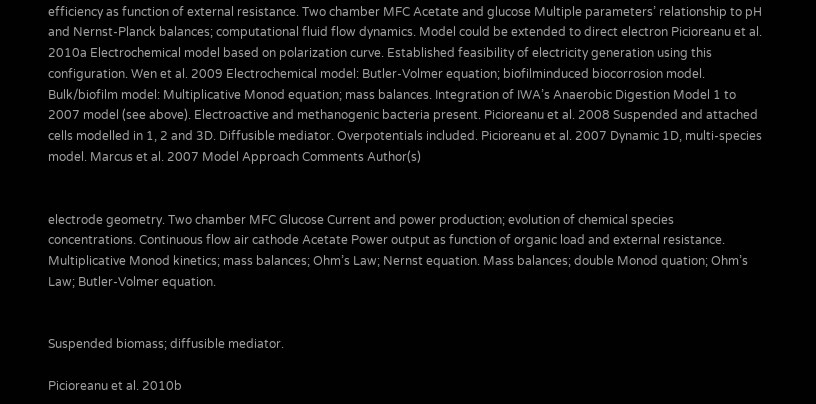efficiency as function of external resistance. Two chamber MFC Acetate and glucose Multiple parameters’ relationship to pH and Nernst-Planck balances; computational fluid flow dynamics. Model could be extended to direct electron Picioreanu et al. 2010a Electrochemical model based on polarization curve. Established feasibility of electricity generation using this configuration. Wen et al. 2009 Electrochemical model: Butler-Volmer equation; biofilminduced biocorrosion model. Bulk/biofilm model: Multiplicative Monod equation; mass balances. Integration of IWA’s Anaerobic Digestion Model 1 to 2007 model (see above). Electroactive and methanogenic bacteria present. Picioreanu et al. 2008 Suspended and attached cells modelled in 1, 2 and 3D. Diffusible mediator. Overpotentials included. Picioreanu et al. 2007 Dynamic 1D, multi-species model. Marcus et al. 2007 Model Approach Comments Author(s)


electrode geometry. Two chamber MFC Glucose Current and power production; evolution of chemical species concentrations. Continuous flow air cathode Acetate Power output as function of organic load and external resistance. Multiplicative Monod kinetics; mass balances; Ohm’s Law; Nernst equation. Mass balances; double Monod quation; Ohm’s Law; Butler-Volmer equation.


Suspended biomass; diffusible mediator.

Picioreanu et al. 2010b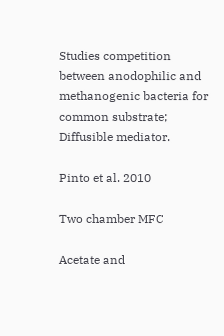Studies competition between anodophilic and methanogenic bacteria for common substrate; Diffusible mediator.

Pinto et al. 2010

Two chamber MFC

Acetate and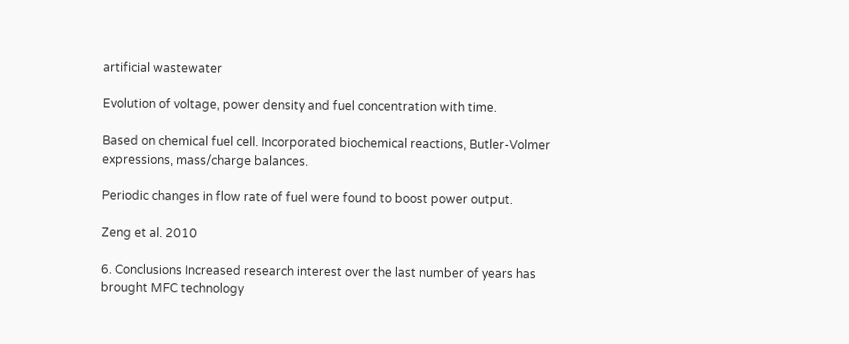artificial wastewater

Evolution of voltage, power density and fuel concentration with time.

Based on chemical fuel cell. Incorporated biochemical reactions, Butler-Volmer expressions, mass/charge balances.

Periodic changes in flow rate of fuel were found to boost power output.

Zeng et al. 2010

6. Conclusions Increased research interest over the last number of years has brought MFC technology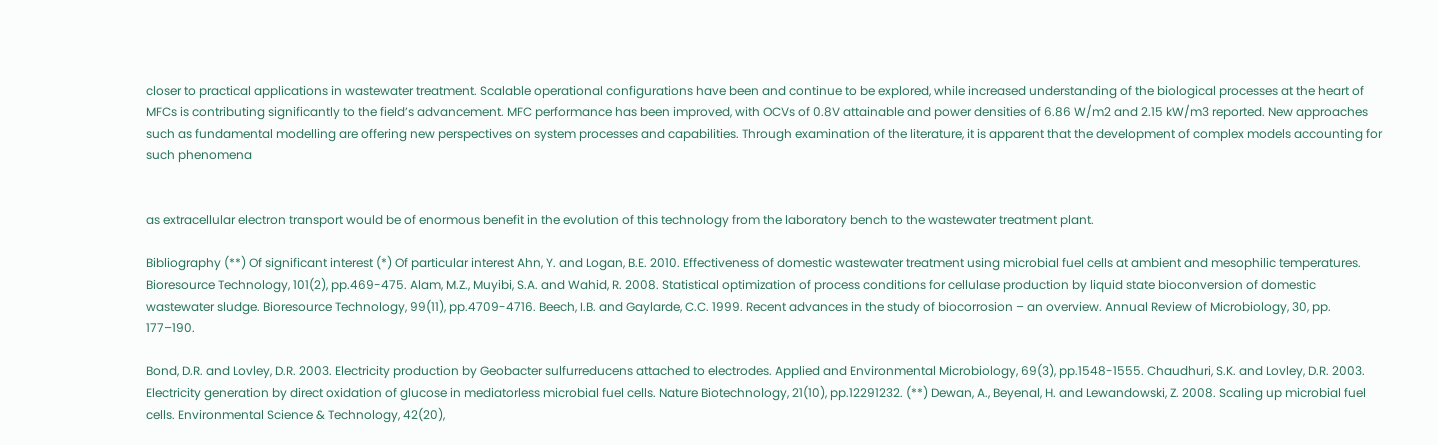closer to practical applications in wastewater treatment. Scalable operational configurations have been and continue to be explored, while increased understanding of the biological processes at the heart of MFCs is contributing significantly to the field’s advancement. MFC performance has been improved, with OCVs of 0.8V attainable and power densities of 6.86 W/m2 and 2.15 kW/m3 reported. New approaches such as fundamental modelling are offering new perspectives on system processes and capabilities. Through examination of the literature, it is apparent that the development of complex models accounting for such phenomena


as extracellular electron transport would be of enormous benefit in the evolution of this technology from the laboratory bench to the wastewater treatment plant.

Bibliography (**) Of significant interest (*) Of particular interest Ahn, Y. and Logan, B.E. 2010. Effectiveness of domestic wastewater treatment using microbial fuel cells at ambient and mesophilic temperatures. Bioresource Technology, 101(2), pp.469-475. Alam, M.Z., Muyibi, S.A. and Wahid, R. 2008. Statistical optimization of process conditions for cellulase production by liquid state bioconversion of domestic wastewater sludge. Bioresource Technology, 99(11), pp.4709-4716. Beech, I.B. and Gaylarde, C.C. 1999. Recent advances in the study of biocorrosion – an overview. Annual Review of Microbiology, 30, pp. 177–190.

Bond, D.R. and Lovley, D.R. 2003. Electricity production by Geobacter sulfurreducens attached to electrodes. Applied and Environmental Microbiology, 69(3), pp.1548-1555. Chaudhuri, S.K. and Lovley, D.R. 2003. Electricity generation by direct oxidation of glucose in mediatorless microbial fuel cells. Nature Biotechnology, 21(10), pp.12291232. (**) Dewan, A., Beyenal, H. and Lewandowski, Z. 2008. Scaling up microbial fuel cells. Environmental Science & Technology, 42(20),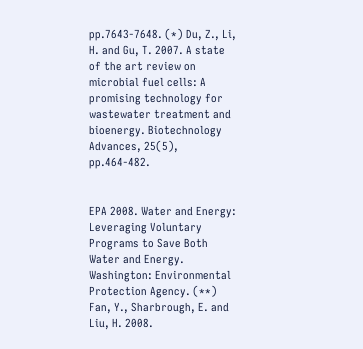pp.7643-7648. (*) Du, Z., Li, H. and Gu, T. 2007. A state of the art review on microbial fuel cells: A promising technology for wastewater treatment and bioenergy. Biotechnology Advances, 25(5), pp.464-482.


EPA 2008. Water and Energy: Leveraging Voluntary Programs to Save Both Water and Energy. Washington: Environmental Protection Agency. (**) Fan, Y., Sharbrough, E. and Liu, H. 2008.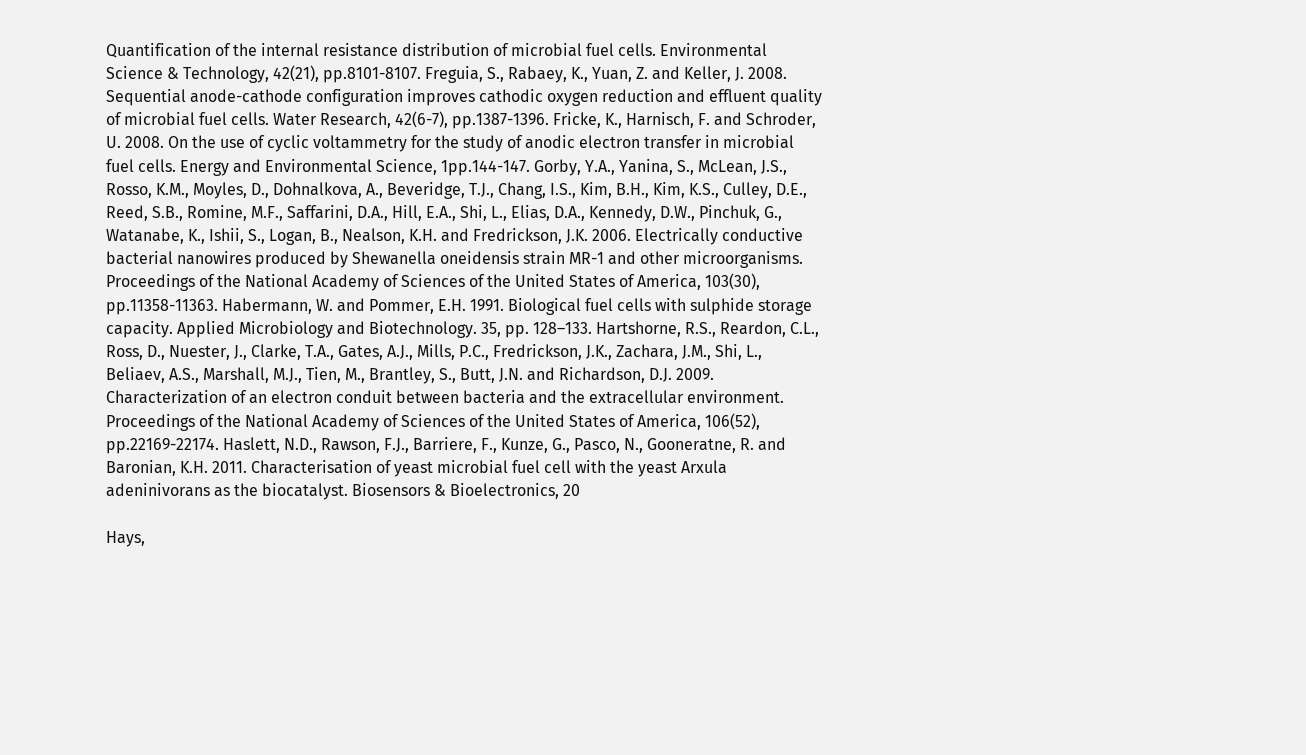Quantification of the internal resistance distribution of microbial fuel cells. Environmental Science & Technology, 42(21), pp.8101-8107. Freguia, S., Rabaey, K., Yuan, Z. and Keller, J. 2008. Sequential anode-cathode configuration improves cathodic oxygen reduction and effluent quality of microbial fuel cells. Water Research, 42(6-7), pp.1387-1396. Fricke, K., Harnisch, F. and Schroder, U. 2008. On the use of cyclic voltammetry for the study of anodic electron transfer in microbial fuel cells. Energy and Environmental Science, 1pp.144-147. Gorby, Y.A., Yanina, S., McLean, J.S., Rosso, K.M., Moyles, D., Dohnalkova, A., Beveridge, T.J., Chang, I.S., Kim, B.H., Kim, K.S., Culley, D.E., Reed, S.B., Romine, M.F., Saffarini, D.A., Hill, E.A., Shi, L., Elias, D.A., Kennedy, D.W., Pinchuk, G., Watanabe, K., Ishii, S., Logan, B., Nealson, K.H. and Fredrickson, J.K. 2006. Electrically conductive bacterial nanowires produced by Shewanella oneidensis strain MR-1 and other microorganisms. Proceedings of the National Academy of Sciences of the United States of America, 103(30), pp.11358-11363. Habermann, W. and Pommer, E.H. 1991. Biological fuel cells with sulphide storage capacity. Applied Microbiology and Biotechnology. 35, pp. 128–133. Hartshorne, R.S., Reardon, C.L., Ross, D., Nuester, J., Clarke, T.A., Gates, A.J., Mills, P.C., Fredrickson, J.K., Zachara, J.M., Shi, L., Beliaev, A.S., Marshall, M.J., Tien, M., Brantley, S., Butt, J.N. and Richardson, D.J. 2009. Characterization of an electron conduit between bacteria and the extracellular environment. Proceedings of the National Academy of Sciences of the United States of America, 106(52), pp.22169-22174. Haslett, N.D., Rawson, F.J., Barriere, F., Kunze, G., Pasco, N., Gooneratne, R. and Baronian, K.H. 2011. Characterisation of yeast microbial fuel cell with the yeast Arxula adeninivorans as the biocatalyst. Biosensors & Bioelectronics, 20

Hays,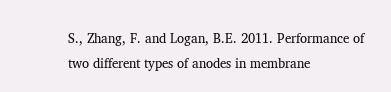S., Zhang, F. and Logan, B.E. 2011. Performance of two different types of anodes in membrane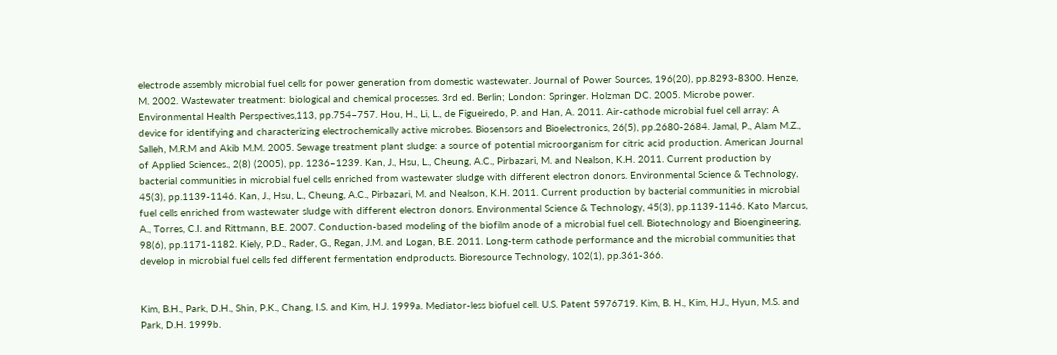electrode assembly microbial fuel cells for power generation from domestic wastewater. Journal of Power Sources, 196(20), pp.8293-8300. Henze, M. 2002. Wastewater treatment: biological and chemical processes. 3rd ed. Berlin; London: Springer. Holzman DC. 2005. Microbe power. Environmental Health Perspectives,113, pp.754–757. Hou, H., Li, L., de Figueiredo, P. and Han, A. 2011. Air-cathode microbial fuel cell array: A device for identifying and characterizing electrochemically active microbes. Biosensors and Bioelectronics, 26(5), pp.2680-2684. Jamal, P., Alam M.Z., Salleh, M.R.M and Akib M.M. 2005. Sewage treatment plant sludge: a source of potential microorganism for citric acid production. American Journal of Applied Sciences., 2(8) (2005), pp. 1236–1239. Kan, J., Hsu, L., Cheung, A.C., Pirbazari, M. and Nealson, K.H. 2011. Current production by bacterial communities in microbial fuel cells enriched from wastewater sludge with different electron donors. Environmental Science & Technology, 45(3), pp.1139-1146. Kan, J., Hsu, L., Cheung, A.C., Pirbazari, M. and Nealson, K.H. 2011. Current production by bacterial communities in microbial fuel cells enriched from wastewater sludge with different electron donors. Environmental Science & Technology, 45(3), pp.1139-1146. Kato Marcus, A., Torres, C.I. and Rittmann, B.E. 2007. Conduction-based modeling of the biofilm anode of a microbial fuel cell. Biotechnology and Bioengineering, 98(6), pp.1171-1182. Kiely, P.D., Rader, G., Regan, J.M. and Logan, B.E. 2011. Long-term cathode performance and the microbial communities that develop in microbial fuel cells fed different fermentation endproducts. Bioresource Technology, 102(1), pp.361-366.


Kim, B.H., Park, D.H., Shin, P.K., Chang, I.S. and Kim, H.J. 1999a. Mediator-less biofuel cell. U.S. Patent 5976719. Kim, B. H., Kim, H.J., Hyun, M.S. and Park, D.H. 1999b.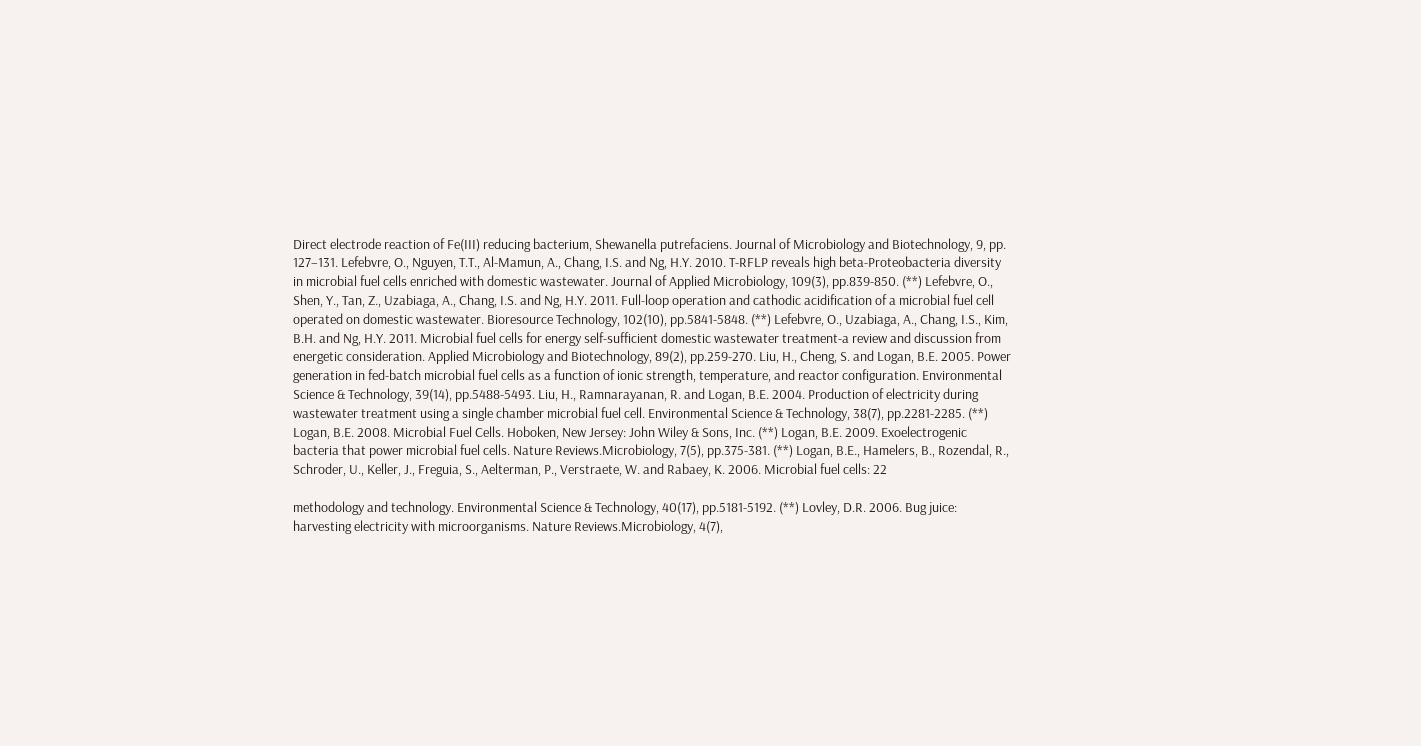Direct electrode reaction of Fe(III) reducing bacterium, Shewanella putrefaciens. Journal of Microbiology and Biotechnology, 9, pp. 127–131. Lefebvre, O., Nguyen, T.T., Al-Mamun, A., Chang, I.S. and Ng, H.Y. 2010. T-RFLP reveals high beta-Proteobacteria diversity in microbial fuel cells enriched with domestic wastewater. Journal of Applied Microbiology, 109(3), pp.839-850. (**) Lefebvre, O., Shen, Y., Tan, Z., Uzabiaga, A., Chang, I.S. and Ng, H.Y. 2011. Full-loop operation and cathodic acidification of a microbial fuel cell operated on domestic wastewater. Bioresource Technology, 102(10), pp.5841-5848. (**) Lefebvre, O., Uzabiaga, A., Chang, I.S., Kim, B.H. and Ng, H.Y. 2011. Microbial fuel cells for energy self-sufficient domestic wastewater treatment-a review and discussion from energetic consideration. Applied Microbiology and Biotechnology, 89(2), pp.259-270. Liu, H., Cheng, S. and Logan, B.E. 2005. Power generation in fed-batch microbial fuel cells as a function of ionic strength, temperature, and reactor configuration. Environmental Science & Technology, 39(14), pp.5488-5493. Liu, H., Ramnarayanan, R. and Logan, B.E. 2004. Production of electricity during wastewater treatment using a single chamber microbial fuel cell. Environmental Science & Technology, 38(7), pp.2281-2285. (**) Logan, B.E. 2008. Microbial Fuel Cells. Hoboken, New Jersey: John Wiley & Sons, Inc. (**) Logan, B.E. 2009. Exoelectrogenic bacteria that power microbial fuel cells. Nature Reviews.Microbiology, 7(5), pp.375-381. (**) Logan, B.E., Hamelers, B., Rozendal, R., Schroder, U., Keller, J., Freguia, S., Aelterman, P., Verstraete, W. and Rabaey, K. 2006. Microbial fuel cells: 22

methodology and technology. Environmental Science & Technology, 40(17), pp.5181-5192. (**) Lovley, D.R. 2006. Bug juice: harvesting electricity with microorganisms. Nature Reviews.Microbiology, 4(7),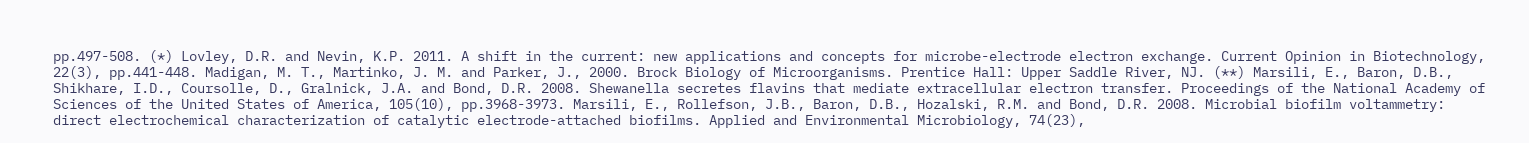pp.497-508. (*) Lovley, D.R. and Nevin, K.P. 2011. A shift in the current: new applications and concepts for microbe-electrode electron exchange. Current Opinion in Biotechnology, 22(3), pp.441-448. Madigan, M. T., Martinko, J. M. and Parker, J., 2000. Brock Biology of Microorganisms. Prentice Hall: Upper Saddle River, NJ. (**) Marsili, E., Baron, D.B., Shikhare, I.D., Coursolle, D., Gralnick, J.A. and Bond, D.R. 2008. Shewanella secretes flavins that mediate extracellular electron transfer. Proceedings of the National Academy of Sciences of the United States of America, 105(10), pp.3968-3973. Marsili, E., Rollefson, J.B., Baron, D.B., Hozalski, R.M. and Bond, D.R. 2008. Microbial biofilm voltammetry: direct electrochemical characterization of catalytic electrode-attached biofilms. Applied and Environmental Microbiology, 74(23),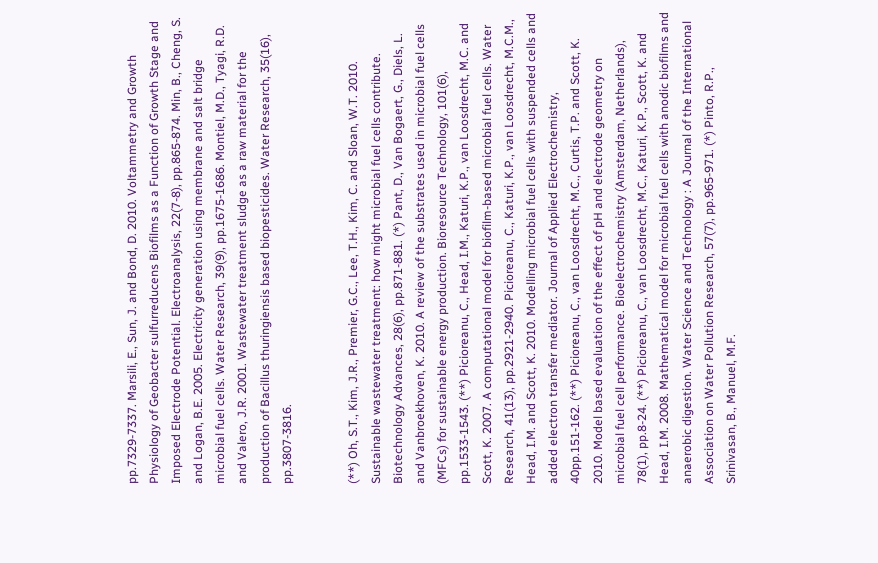pp.7329-7337. Marsili, E., Sun, J. and Bond, D. 2010. Voltammetry and Growth Physiology of Geobacter sulfurreducens Biofilms as a Function of Growth Stage and Imposed Electrode Potential. Electroanalysis, 22(7-8), pp.865-874. Min, B., Cheng, S. and Logan, B.E. 2005. Electricity generation using membrane and salt bridge microbial fuel cells. Water Research, 39(9), pp.1675-1686. Montiel, M.D., Tyagi, R.D. and Valero, J.R. 2001. Wastewater treatment sludge as a raw material for the production of Bacillus thuringiensis based biopesticides. Water Research, 35(16), pp.3807-3816.


(**) Oh, S.T., Kim, J.R., Premier, G.C., Lee, T.H., Kim, C. and Sloan, W.T. 2010. Sustainable wastewater treatment: how might microbial fuel cells contribute. Biotechnology Advances, 28(6), pp.871-881. (*) Pant, D., Van Bogaert, G., Diels, L. and Vanbroekhoven, K. 2010. A review of the substrates used in microbial fuel cells (MFCs) for sustainable energy production. Bioresource Technology, 101(6), pp.1533-1543. (**) Picioreanu, C., Head, I.M., Katuri, K.P., van Loosdrecht, M.C. and Scott, K. 2007. A computational model for biofilm-based microbial fuel cells. Water Research, 41(13), pp.2921-2940. Picioreanu, C., Katuri, K.P., van Loosdrecht, M.C.M., Head, I.M. and Scott, K. 2010. Modelling microbial fuel cells with suspended cells and added electron transfer mediator. Journal of Applied Electrochemistry, 40pp.151-162. (**) Picioreanu, C., van Loosdrecht, M.C., Curtis, T.P. and Scott, K. 2010. Model based evaluation of the effect of pH and electrode geometry on microbial fuel cell performance. Bioelectrochemistry (Amsterdam, Netherlands), 78(1), pp.8-24. (**) Picioreanu, C., van Loosdrecht, M.C., Katuri, K.P., Scott, K. and Head, I.M. 2008. Mathematical model for microbial fuel cells with anodic biofilms and anaerobic digestion. Water Science and Technology : A Journal of the International Association on Water Pollution Research, 57(7), pp.965-971. (*) Pinto, R.P., Srinivasan, B., Manuel, M.F.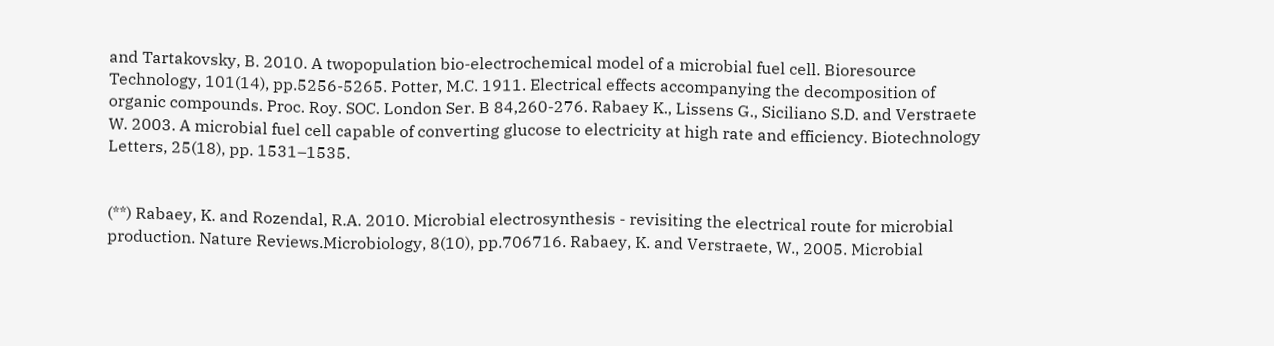and Tartakovsky, B. 2010. A twopopulation bio-electrochemical model of a microbial fuel cell. Bioresource Technology, 101(14), pp.5256-5265. Potter, M.C. 1911. Electrical effects accompanying the decomposition of organic compounds. Proc. Roy. SOC. London Ser. B 84,260-276. Rabaey K., Lissens G., Siciliano S.D. and Verstraete W. 2003. A microbial fuel cell capable of converting glucose to electricity at high rate and efficiency. Biotechnology Letters, 25(18), pp. 1531–1535.


(**) Rabaey, K. and Rozendal, R.A. 2010. Microbial electrosynthesis - revisiting the electrical route for microbial production. Nature Reviews.Microbiology, 8(10), pp.706716. Rabaey, K. and Verstraete, W., 2005. Microbial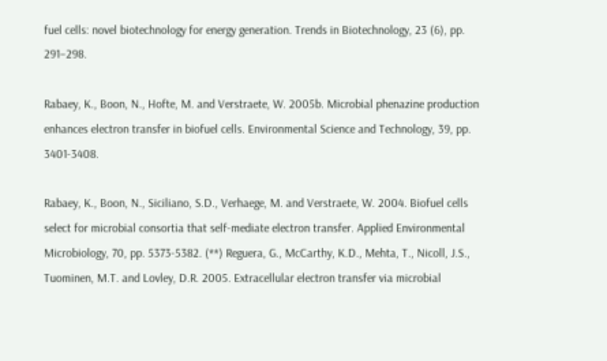fuel cells: novel biotechnology for energy generation. Trends in Biotechnology, 23 (6), pp. 291–298.

Rabaey, K., Boon, N., Hofte, M. and Verstraete, W. 2005b. Microbial phenazine production enhances electron transfer in biofuel cells. Environmental Science and Technology, 39, pp. 3401-3408.

Rabaey, K., Boon, N., Siciliano, S.D., Verhaege, M. and Verstraete, W. 2004. Biofuel cells select for microbial consortia that self-mediate electron transfer. Applied Environmental Microbiology, 70, pp. 5373-5382. (**) Reguera, G., McCarthy, K.D., Mehta, T., Nicoll, J.S., Tuominen, M.T. and Lovley, D.R. 2005. Extracellular electron transfer via microbial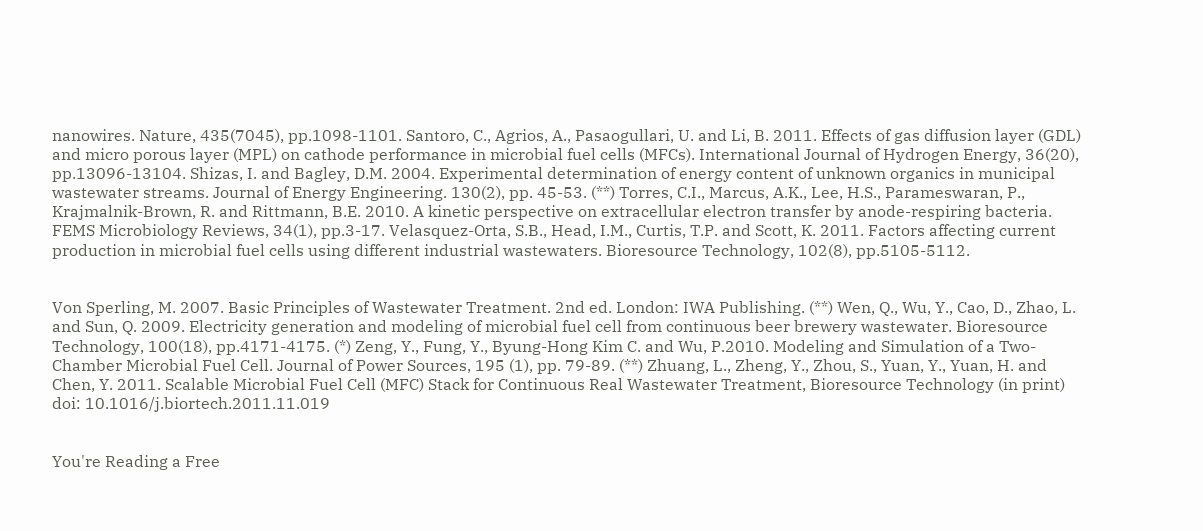nanowires. Nature, 435(7045), pp.1098-1101. Santoro, C., Agrios, A., Pasaogullari, U. and Li, B. 2011. Effects of gas diffusion layer (GDL) and micro porous layer (MPL) on cathode performance in microbial fuel cells (MFCs). International Journal of Hydrogen Energy, 36(20), pp.13096-13104. Shizas, I. and Bagley, D.M. 2004. Experimental determination of energy content of unknown organics in municipal wastewater streams. Journal of Energy Engineering. 130(2), pp. 45-53. (**) Torres, C.I., Marcus, A.K., Lee, H.S., Parameswaran, P., Krajmalnik-Brown, R. and Rittmann, B.E. 2010. A kinetic perspective on extracellular electron transfer by anode-respiring bacteria. FEMS Microbiology Reviews, 34(1), pp.3-17. Velasquez-Orta, S.B., Head, I.M., Curtis, T.P. and Scott, K. 2011. Factors affecting current production in microbial fuel cells using different industrial wastewaters. Bioresource Technology, 102(8), pp.5105-5112.


Von Sperling, M. 2007. Basic Principles of Wastewater Treatment. 2nd ed. London: IWA Publishing. (**) Wen, Q., Wu, Y., Cao, D., Zhao, L. and Sun, Q. 2009. Electricity generation and modeling of microbial fuel cell from continuous beer brewery wastewater. Bioresource Technology, 100(18), pp.4171-4175. (*) Zeng, Y., Fung, Y., Byung-Hong Kim C. and Wu, P.2010. Modeling and Simulation of a Two-Chamber Microbial Fuel Cell. Journal of Power Sources, 195 (1), pp. 79-89. (**) Zhuang, L., Zheng, Y., Zhou, S., Yuan, Y., Yuan, H. and Chen, Y. 2011. Scalable Microbial Fuel Cell (MFC) Stack for Continuous Real Wastewater Treatment, Bioresource Technology (in print) doi: 10.1016/j.biortech.2011.11.019


You're Reading a Free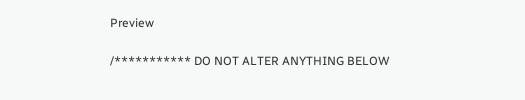Preview

/*********** DO NOT ALTER ANYTHING BELOW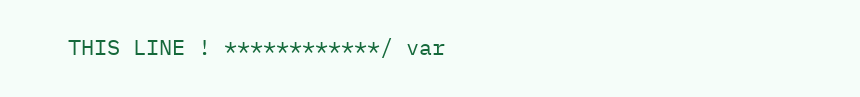THIS LINE ! ************/ var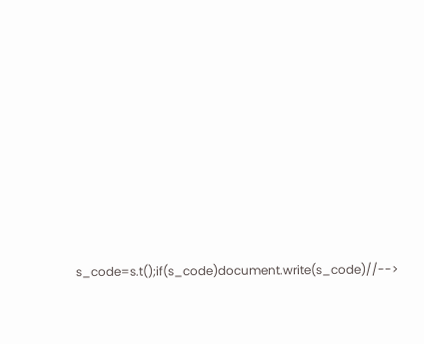s_code=s.t();if(s_code)document.write(s_code)//-->